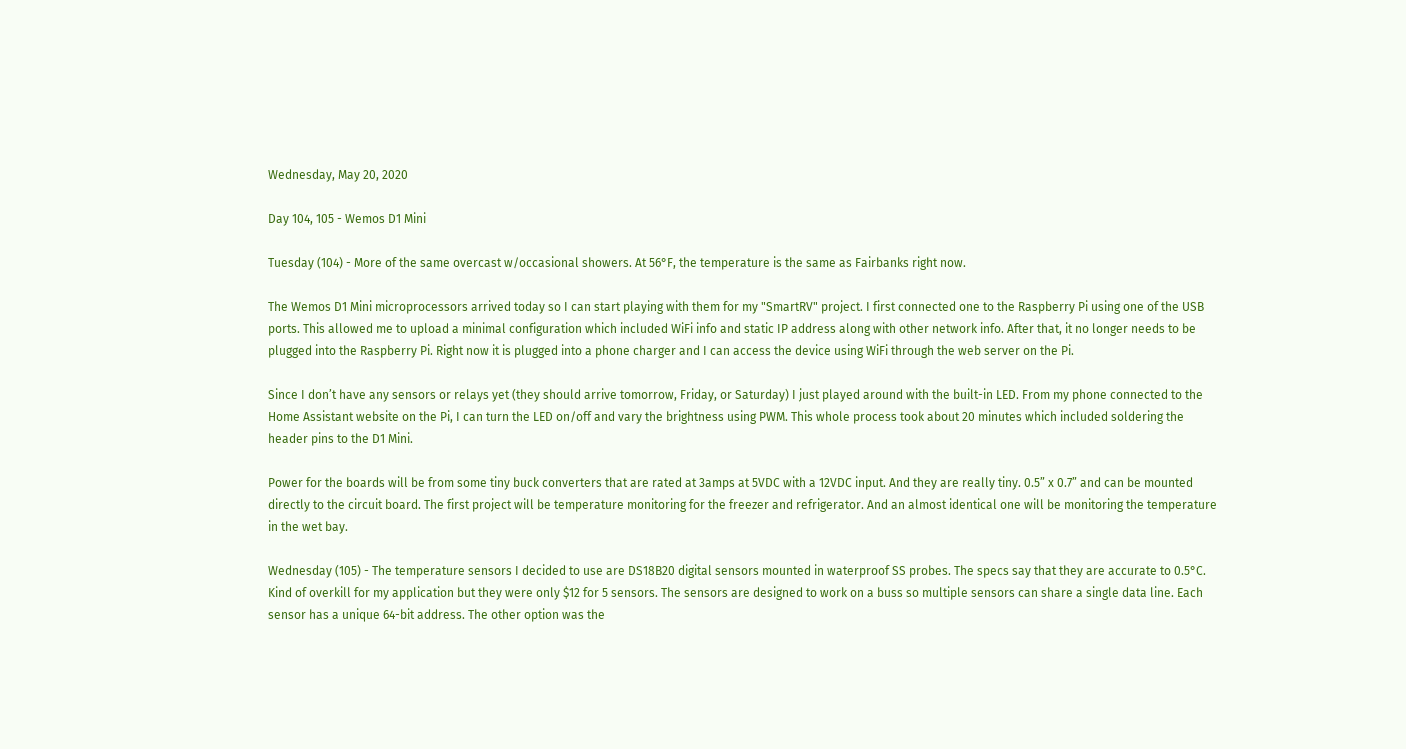Wednesday, May 20, 2020

Day 104, 105 - Wemos D1 Mini

Tuesday (104) - More of the same overcast w/occasional showers. At 56°F, the temperature is the same as Fairbanks right now.

The Wemos D1 Mini microprocessors arrived today so I can start playing with them for my "SmartRV" project. I first connected one to the Raspberry Pi using one of the USB ports. This allowed me to upload a minimal configuration which included WiFi info and static IP address along with other network info. After that, it no longer needs to be plugged into the Raspberry Pi. Right now it is plugged into a phone charger and I can access the device using WiFi through the web server on the Pi.

Since I don’t have any sensors or relays yet (they should arrive tomorrow, Friday, or Saturday) I just played around with the built-in LED. From my phone connected to the Home Assistant website on the Pi, I can turn the LED on/off and vary the brightness using PWM. This whole process took about 20 minutes which included soldering the header pins to the D1 Mini.

Power for the boards will be from some tiny buck converters that are rated at 3amps at 5VDC with a 12VDC input. And they are really tiny. 0.5” x 0.7” and can be mounted directly to the circuit board. The first project will be temperature monitoring for the freezer and refrigerator. And an almost identical one will be monitoring the temperature in the wet bay.

Wednesday (105) - The temperature sensors I decided to use are DS18B20 digital sensors mounted in waterproof SS probes. The specs say that they are accurate to 0.5°C. Kind of overkill for my application but they were only $12 for 5 sensors. The sensors are designed to work on a buss so multiple sensors can share a single data line. Each sensor has a unique 64-bit address. The other option was the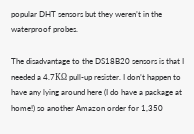popular DHT sensors but they weren’t in the waterproof probes.

The disadvantage to the DS18B20 sensors is that I needed a 4.7KΩ pull-up resister. I don’t happen to have any lying around here (I do have a package at home!) so another Amazon order for 1,350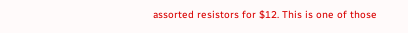assorted resistors for $12. This is one of those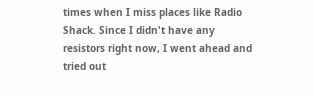times when I miss places like Radio Shack. Since I didn't have any resistors right now, I went ahead and tried out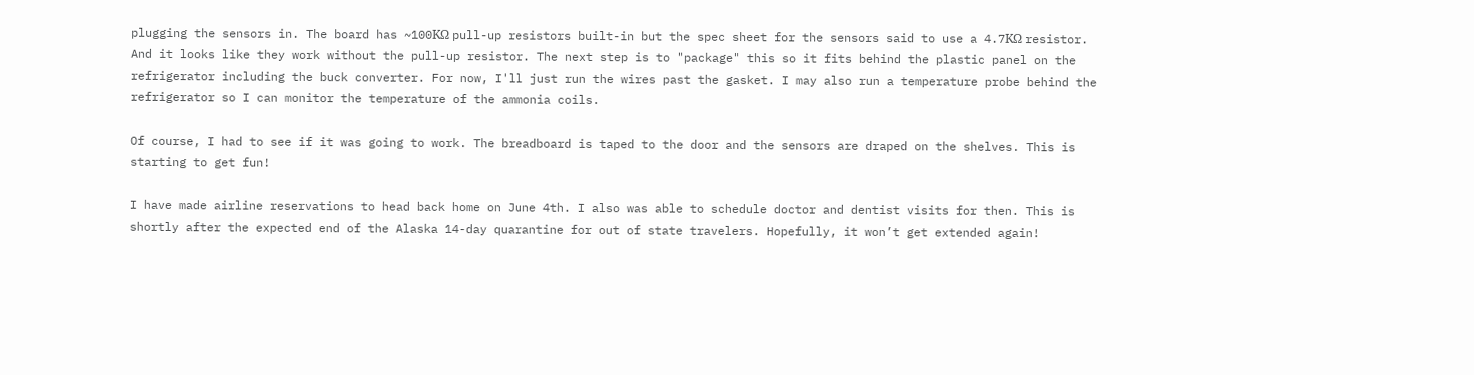plugging the sensors in. The board has ~100KΩ pull-up resistors built-in but the spec sheet for the sensors said to use a 4.7KΩ resistor. And it looks like they work without the pull-up resistor. The next step is to "package" this so it fits behind the plastic panel on the refrigerator including the buck converter. For now, I'll just run the wires past the gasket. I may also run a temperature probe behind the refrigerator so I can monitor the temperature of the ammonia coils.

Of course, I had to see if it was going to work. The breadboard is taped to the door and the sensors are draped on the shelves. This is starting to get fun!

I have made airline reservations to head back home on June 4th. I also was able to schedule doctor and dentist visits for then. This is shortly after the expected end of the Alaska 14-day quarantine for out of state travelers. Hopefully, it won’t get extended again!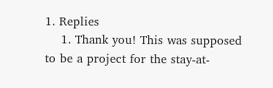1. Replies
    1. Thank you! This was supposed to be a project for the stay-at-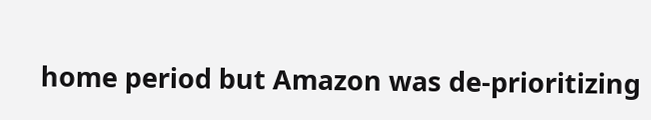home period but Amazon was de-prioritizing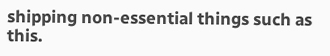shipping non-essential things such as this.